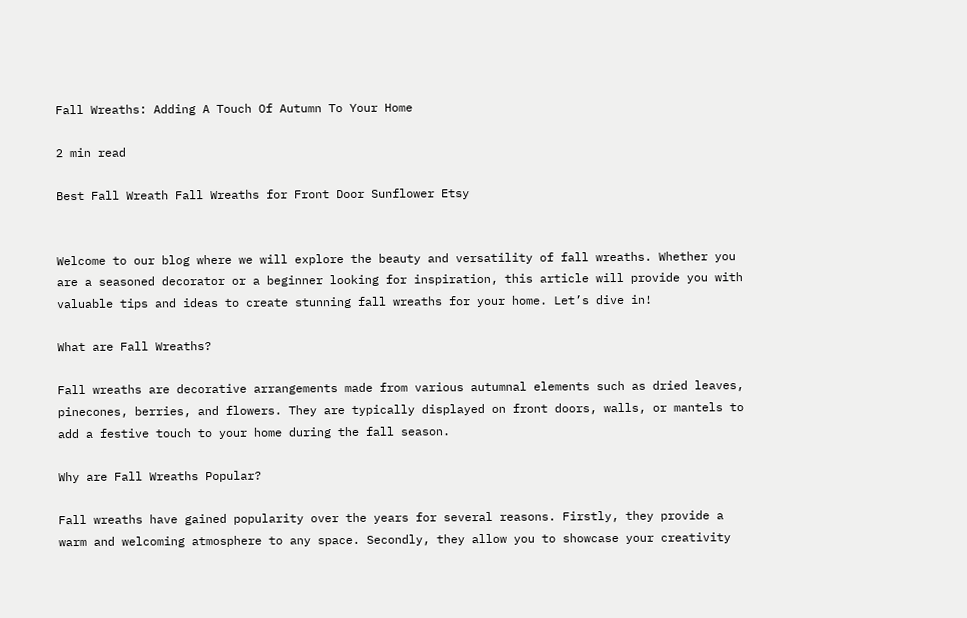Fall Wreaths: Adding A Touch Of Autumn To Your Home

2 min read

Best Fall Wreath Fall Wreaths for Front Door Sunflower Etsy


Welcome to our blog where we will explore the beauty and versatility of fall wreaths. Whether you are a seasoned decorator or a beginner looking for inspiration, this article will provide you with valuable tips and ideas to create stunning fall wreaths for your home. Let’s dive in!

What are Fall Wreaths?

Fall wreaths are decorative arrangements made from various autumnal elements such as dried leaves, pinecones, berries, and flowers. They are typically displayed on front doors, walls, or mantels to add a festive touch to your home during the fall season.

Why are Fall Wreaths Popular?

Fall wreaths have gained popularity over the years for several reasons. Firstly, they provide a warm and welcoming atmosphere to any space. Secondly, they allow you to showcase your creativity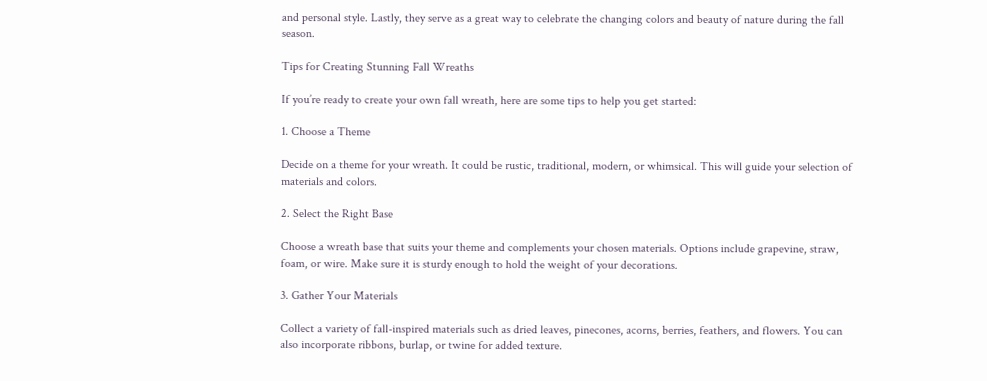and personal style. Lastly, they serve as a great way to celebrate the changing colors and beauty of nature during the fall season.

Tips for Creating Stunning Fall Wreaths

If you’re ready to create your own fall wreath, here are some tips to help you get started:

1. Choose a Theme

Decide on a theme for your wreath. It could be rustic, traditional, modern, or whimsical. This will guide your selection of materials and colors.

2. Select the Right Base

Choose a wreath base that suits your theme and complements your chosen materials. Options include grapevine, straw, foam, or wire. Make sure it is sturdy enough to hold the weight of your decorations.

3. Gather Your Materials

Collect a variety of fall-inspired materials such as dried leaves, pinecones, acorns, berries, feathers, and flowers. You can also incorporate ribbons, burlap, or twine for added texture.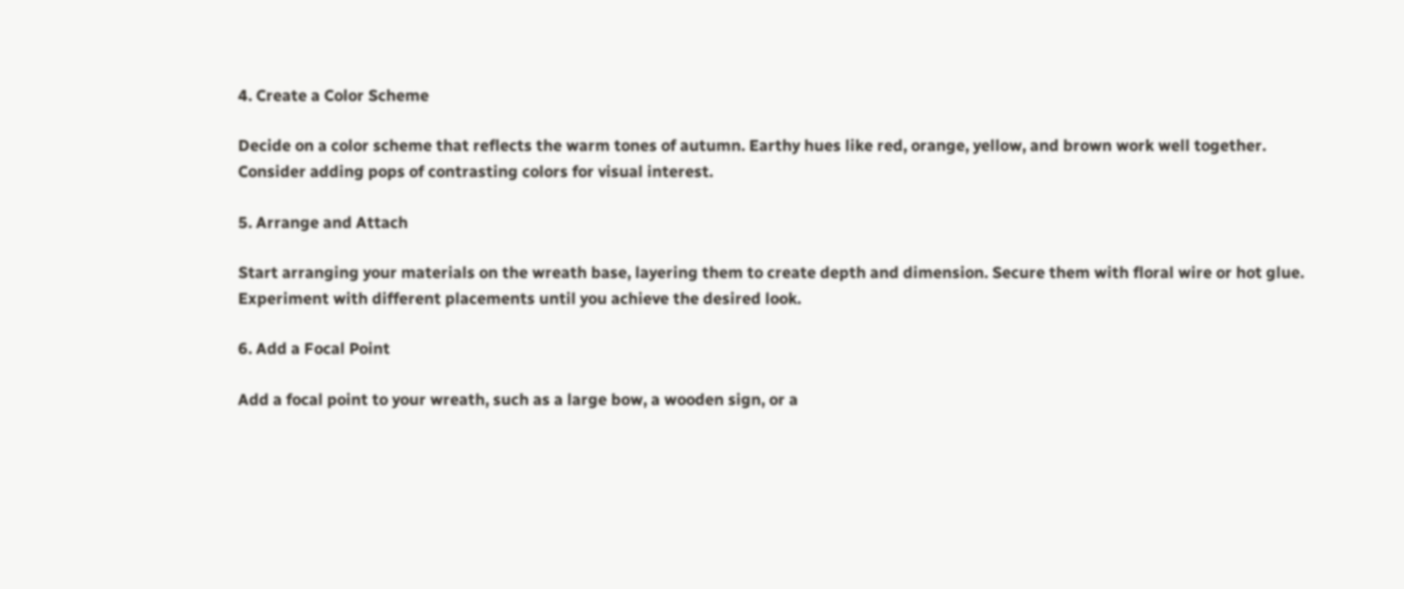4. Create a Color Scheme

Decide on a color scheme that reflects the warm tones of autumn. Earthy hues like red, orange, yellow, and brown work well together. Consider adding pops of contrasting colors for visual interest.

5. Arrange and Attach

Start arranging your materials on the wreath base, layering them to create depth and dimension. Secure them with floral wire or hot glue. Experiment with different placements until you achieve the desired look.

6. Add a Focal Point

Add a focal point to your wreath, such as a large bow, a wooden sign, or a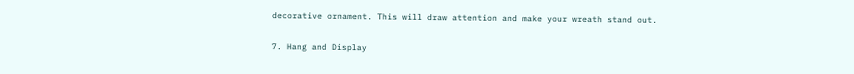decorative ornament. This will draw attention and make your wreath stand out.

7. Hang and Display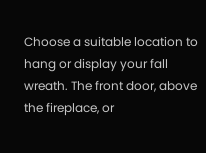Choose a suitable location to hang or display your fall wreath. The front door, above the fireplace, or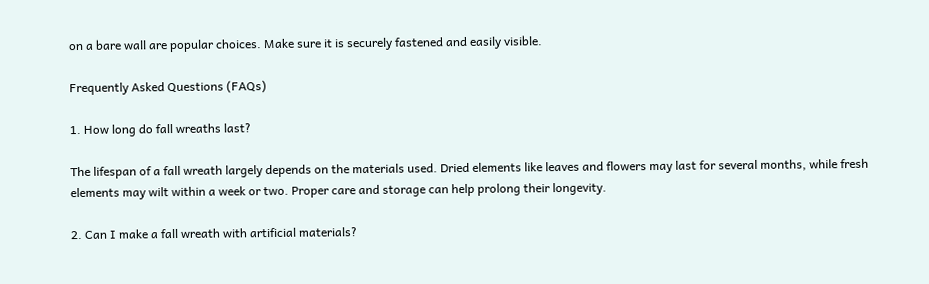on a bare wall are popular choices. Make sure it is securely fastened and easily visible.

Frequently Asked Questions (FAQs)

1. How long do fall wreaths last?

The lifespan of a fall wreath largely depends on the materials used. Dried elements like leaves and flowers may last for several months, while fresh elements may wilt within a week or two. Proper care and storage can help prolong their longevity.

2. Can I make a fall wreath with artificial materials?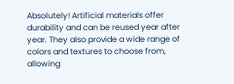Absolutely! Artificial materials offer durability and can be reused year after year. They also provide a wide range of colors and textures to choose from, allowing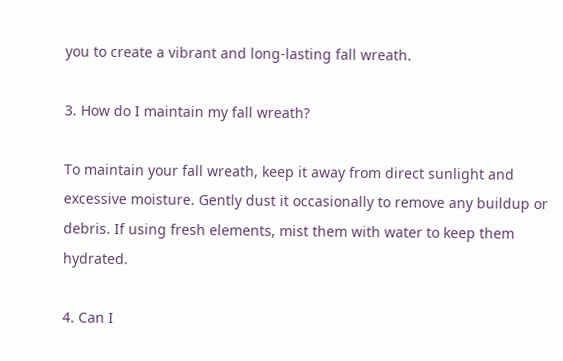you to create a vibrant and long-lasting fall wreath.

3. How do I maintain my fall wreath?

To maintain your fall wreath, keep it away from direct sunlight and excessive moisture. Gently dust it occasionally to remove any buildup or debris. If using fresh elements, mist them with water to keep them hydrated.

4. Can I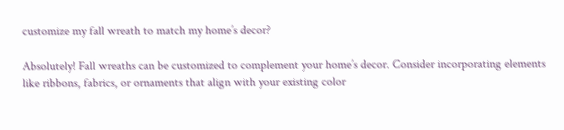customize my fall wreath to match my home’s decor?

Absolutely! Fall wreaths can be customized to complement your home’s decor. Consider incorporating elements like ribbons, fabrics, or ornaments that align with your existing color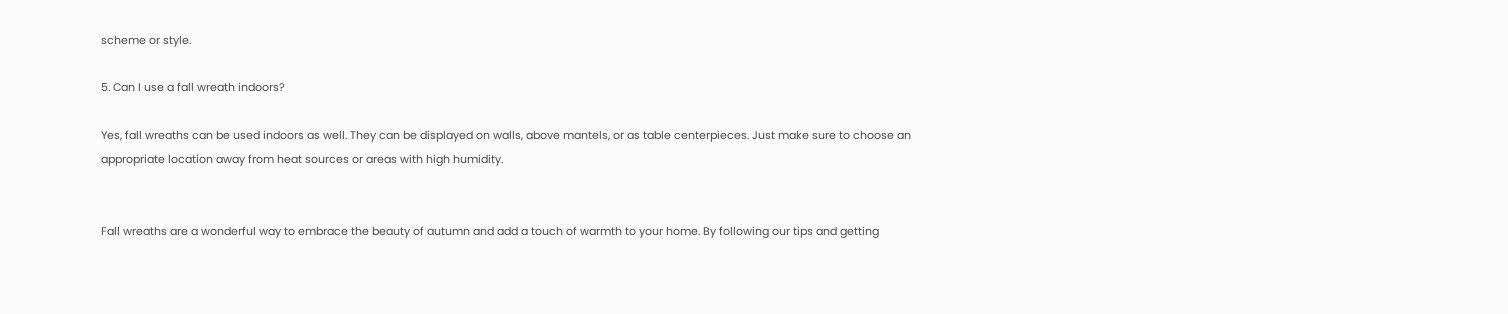scheme or style.

5. Can I use a fall wreath indoors?

Yes, fall wreaths can be used indoors as well. They can be displayed on walls, above mantels, or as table centerpieces. Just make sure to choose an appropriate location away from heat sources or areas with high humidity.


Fall wreaths are a wonderful way to embrace the beauty of autumn and add a touch of warmth to your home. By following our tips and getting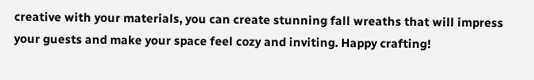creative with your materials, you can create stunning fall wreaths that will impress your guests and make your space feel cozy and inviting. Happy crafting!